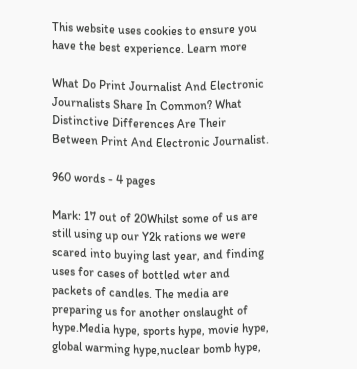This website uses cookies to ensure you have the best experience. Learn more

What Do Print Journalist And Electronic Journalists Share In Common? What Distinctive Differences Are Their Between Print And Electronic Journalist.

960 words - 4 pages

Mark: 17 out of 20Whilst some of us are still using up our Y2k rations we were scared into buying last year, and finding uses for cases of bottled wter and packets of candles. The media are preparing us for another onslaught of hype.Media hype, sports hype, movie hype, global warming hype,nuclear bomb hype,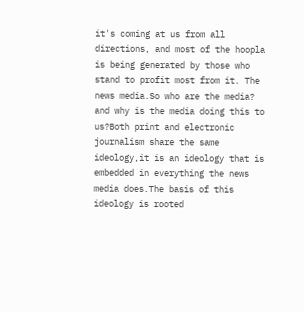it's coming at us from all directions, and most of the hoopla is being generated by those who stand to profit most from it. The news media.So who are the media? and why is the media doing this to us?Both print and electronic journalism share the same ideology,it is an ideology that is embedded in everything the news media does.The basis of this ideology is rooted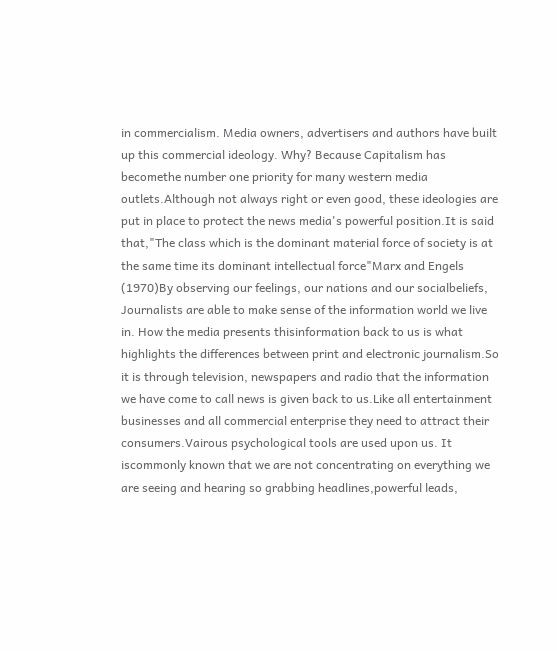in commercialism. Media owners, advertisers and authors have built up this commercial ideology. Why? Because Capitalism has becomethe number one priority for many western media outlets.Although not always right or even good, these ideologies are put in place to protect the news media's powerful position.It is said that,"The class which is the dominant material force of society is at the same time its dominant intellectual force"Marx and Engels (1970)By observing our feelings, our nations and our socialbeliefs, Journalists are able to make sense of the information world we live in. How the media presents thisinformation back to us is what highlights the differences between print and electronic journalism.So it is through television, newspapers and radio that the information we have come to call news is given back to us.Like all entertainment businesses and all commercial enterprise they need to attract their consumers.Vairous psychological tools are used upon us. It iscommonly known that we are not concentrating on everything we are seeing and hearing so grabbing headlines,powerful leads,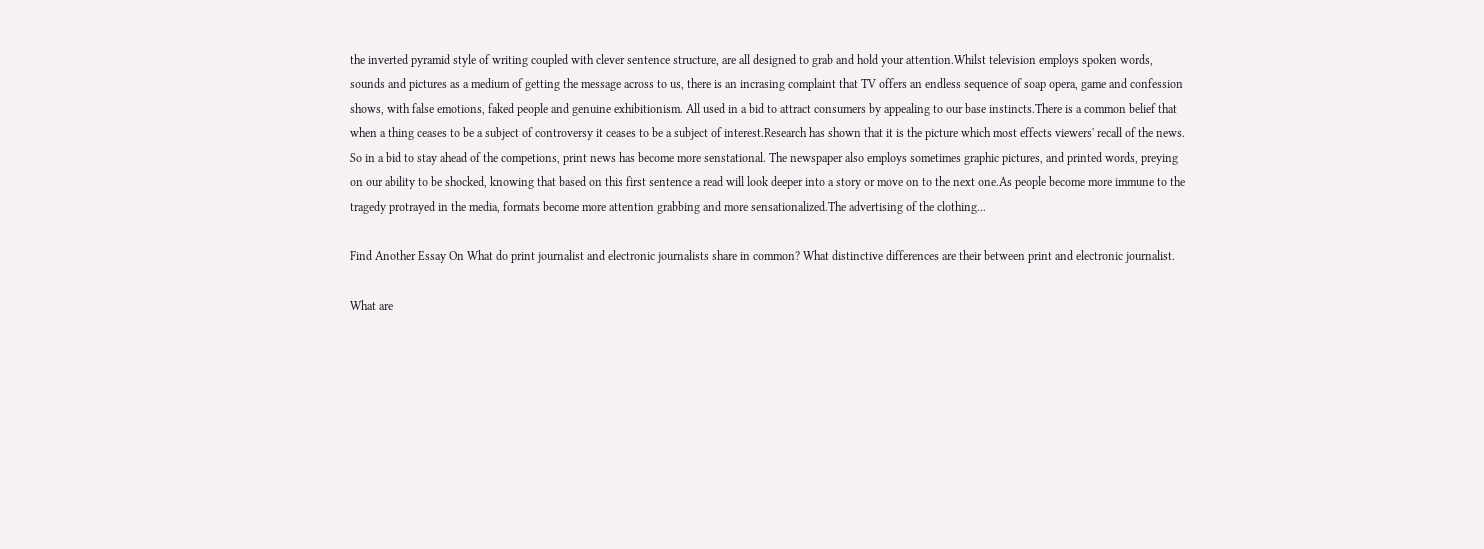the inverted pyramid style of writing coupled with clever sentence structure, are all designed to grab and hold your attention.Whilst television employs spoken words, sounds and pictures as a medium of getting the message across to us, there is an incrasing complaint that TV offers an endless sequence of soap opera, game and confession shows, with false emotions, faked people and genuine exhibitionism. All used in a bid to attract consumers by appealing to our base instincts.There is a common belief that when a thing ceases to be a subject of controversy it ceases to be a subject of interest.Research has shown that it is the picture which most effects viewers' recall of the news. So in a bid to stay ahead of the competions, print news has become more senstational. The newspaper also employs sometimes graphic pictures, and printed words, preying on our ability to be shocked, knowing that based on this first sentence a read will look deeper into a story or move on to the next one.As people become more immune to the tragedy protrayed in the media, formats become more attention grabbing and more sensationalized.The advertising of the clothing...

Find Another Essay On What do print journalist and electronic journalists share in common? What distinctive differences are their between print and electronic journalist.

What are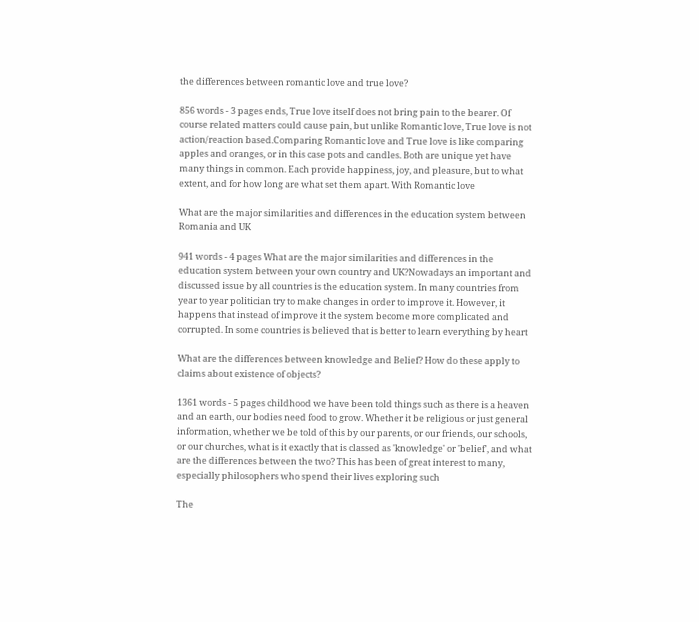the differences between romantic love and true love?

856 words - 3 pages ends, True love itself does not bring pain to the bearer. Of course related matters could cause pain, but unlike Romantic love, True love is not action/reaction based.Comparing Romantic love and True love is like comparing apples and oranges, or in this case pots and candles. Both are unique yet have many things in common. Each provide happiness, joy, and pleasure, but to what extent, and for how long are what set them apart. With Romantic love

What are the major similarities and differences in the education system between Romania and UK

941 words - 4 pages What are the major similarities and differences in the education system between your own country and UK?Nowadays an important and discussed issue by all countries is the education system. In many countries from year to year politician try to make changes in order to improve it. However, it happens that instead of improve it the system become more complicated and corrupted. In some countries is believed that is better to learn everything by heart

What are the differences between knowledge and Belief? How do these apply to claims about existence of objects?

1361 words - 5 pages childhood we have been told things such as there is a heaven and an earth, our bodies need food to grow. Whether it be religious or just general information, whether we be told of this by our parents, or our friends, our schools, or our churches, what is it exactly that is classed as 'knowledge' or 'belief', and what are the differences between the two? This has been of great interest to many, especially philosophers who spend their lives exploring such

The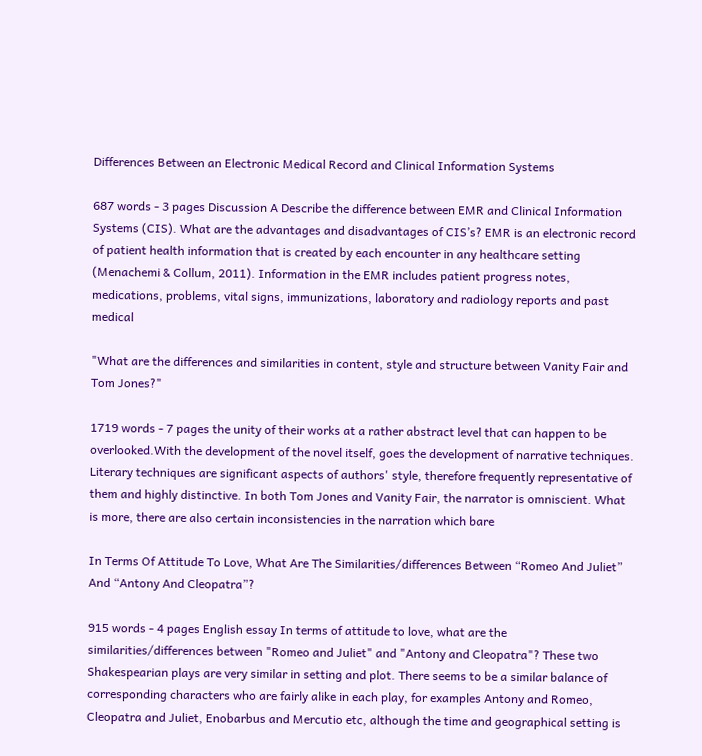Differences Between an Electronic Medical Record and Clinical Information Systems

687 words - 3 pages Discussion A Describe the difference between EMR and Clinical Information Systems (CIS). What are the advantages and disadvantages of CIS’s? EMR is an electronic record of patient health information that is created by each encounter in any healthcare setting (Menachemi & Collum, 2011). Information in the EMR includes patient progress notes, medications, problems, vital signs, immunizations, laboratory and radiology reports and past medical

"What are the differences and similarities in content, style and structure between Vanity Fair and Tom Jones?"

1719 words - 7 pages the unity of their works at a rather abstract level that can happen to be overlooked.With the development of the novel itself, goes the development of narrative techniques. Literary techniques are significant aspects of authors' style, therefore frequently representative of them and highly distinctive. In both Tom Jones and Vanity Fair, the narrator is omniscient. What is more, there are also certain inconsistencies in the narration which bare

In Terms Of Attitude To Love, What Are The Similarities/differences Between “Romeo And Juliet” And “Antony And Cleopatra”?

915 words - 4 pages English essay In terms of attitude to love, what are the similarities/differences between "Romeo and Juliet" and "Antony and Cleopatra"? These two Shakespearian plays are very similar in setting and plot. There seems to be a similar balance of corresponding characters who are fairly alike in each play, for examples Antony and Romeo, Cleopatra and Juliet, Enobarbus and Mercutio etc, although the time and geographical setting is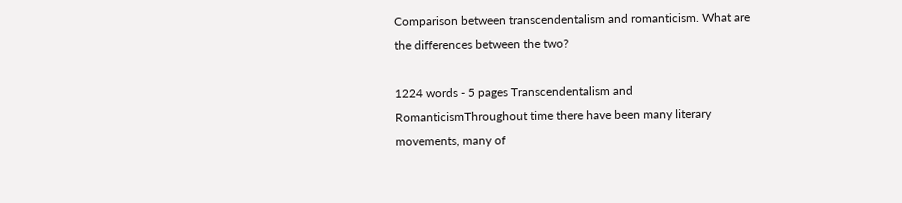Comparison between transcendentalism and romanticism. What are the differences between the two?

1224 words - 5 pages Transcendentalism and RomanticismThroughout time there have been many literary movements, many of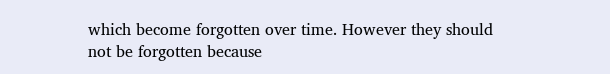which become forgotten over time. However they should not be forgotten because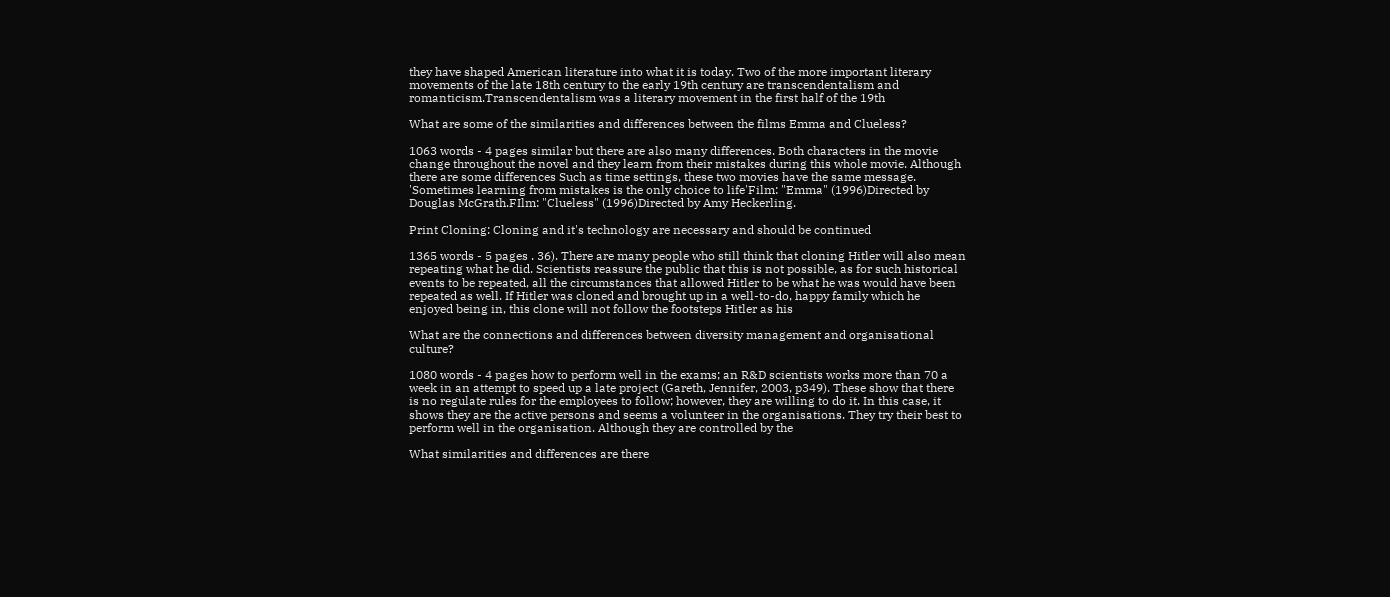they have shaped American literature into what it is today. Two of the more important literary movements of the late 18th century to the early 19th century are transcendentalism and romanticism.Transcendentalism was a literary movement in the first half of the 19th

What are some of the similarities and differences between the films Emma and Clueless?

1063 words - 4 pages similar but there are also many differences. Both characters in the movie change throughout the novel and they learn from their mistakes during this whole movie. Although there are some differences Such as time settings, these two movies have the same message. 'Sometimes learning from mistakes is the only choice to life'Film: "Emma" (1996)Directed by Douglas McGrath.FIlm: "Clueless" (1996)Directed by Amy Heckerling.

Print Cloning: Cloning and it's technology are necessary and should be continued

1365 words - 5 pages . 36). There are many people who still think that cloning Hitler will also mean repeating what he did. Scientists reassure the public that this is not possible, as for such historical events to be repeated, all the circumstances that allowed Hitler to be what he was would have been repeated as well. If Hitler was cloned and brought up in a well-to-do, happy family which he enjoyed being in, this clone will not follow the footsteps Hitler as his

What are the connections and differences between diversity management and organisational culture?

1080 words - 4 pages how to perform well in the exams; an R&D scientists works more than 70 a week in an attempt to speed up a late project (Gareth, Jennifer, 2003, p349). These show that there is no regulate rules for the employees to follow; however, they are willing to do it. In this case, it shows they are the active persons and seems a volunteer in the organisations. They try their best to perform well in the organisation. Although they are controlled by the

What similarities and differences are there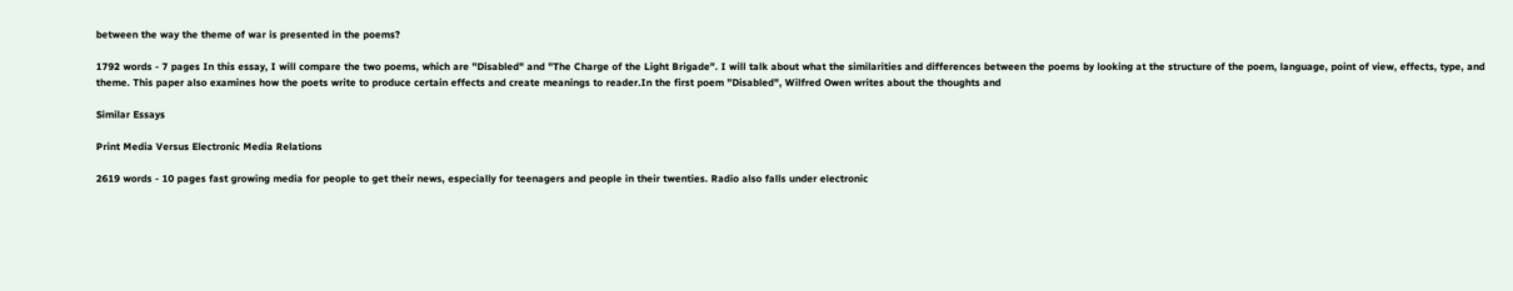between the way the theme of war is presented in the poems?

1792 words - 7 pages In this essay, I will compare the two poems, which are "Disabled" and "The Charge of the Light Brigade". I will talk about what the similarities and differences between the poems by looking at the structure of the poem, language, point of view, effects, type, and theme. This paper also examines how the poets write to produce certain effects and create meanings to reader.In the first poem "Disabled", Wilfred Owen writes about the thoughts and

Similar Essays

Print Media Versus Electronic Media Relations

2619 words - 10 pages fast growing media for people to get their news, especially for teenagers and people in their twenties. Radio also falls under electronic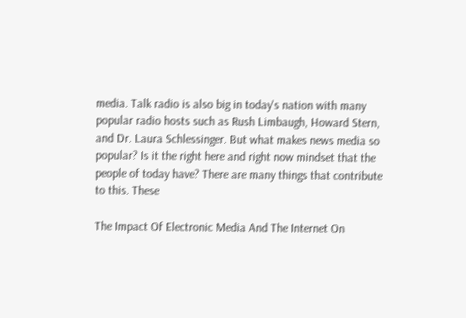media. Talk radio is also big in today's nation with many popular radio hosts such as Rush Limbaugh, Howard Stern, and Dr. Laura Schlessinger. But what makes news media so popular? Is it the right here and right now mindset that the people of today have? There are many things that contribute to this. These

The Impact Of Electronic Media And The Internet On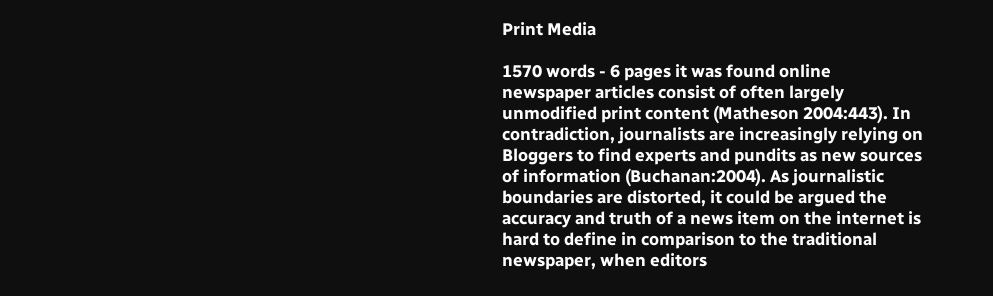Print Media

1570 words - 6 pages it was found online newspaper articles consist of often largely unmodified print content (Matheson 2004:443). In contradiction, journalists are increasingly relying on Bloggers to find experts and pundits as new sources of information (Buchanan:2004). As journalistic boundaries are distorted, it could be argued the accuracy and truth of a news item on the internet is hard to define in comparison to the traditional newspaper, when editors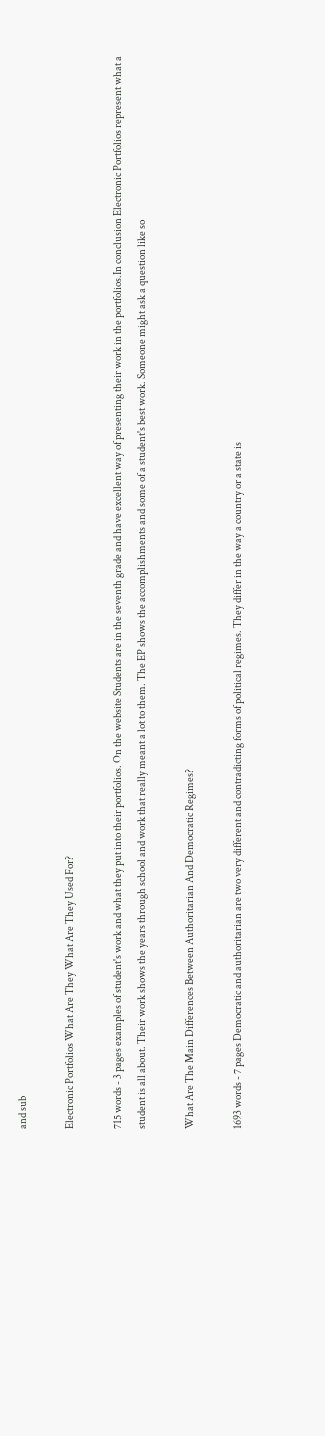and sub

Electronic Portfolios What Are They What Are They Used For?

715 words - 3 pages examples of student's work and what they put into their portfolios. On the website Students are in the seventh grade and have excellent way of presenting their work in the portfolios.In conclusion Electronic Portfolios represent what a student is all about. Their work shows the years through school and work that really meant a lot to them. The EP shows the accomplishments and some of a student's best work. Someone might ask a question like so

What Are The Main Differences Between Authoritarian And Democratic Regimes?

1693 words - 7 pages Democratic and authoritarian are two very different and contradicting forms of political regimes. They differ in the way a country or a state is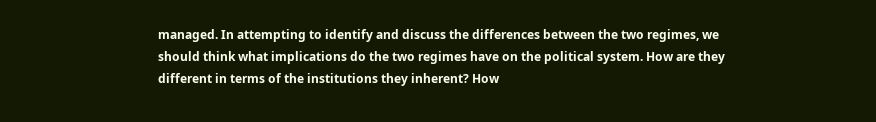managed. In attempting to identify and discuss the differences between the two regimes, we should think what implications do the two regimes have on the political system. How are they different in terms of the institutions they inherent? How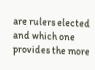are rulers elected and which one provides the more